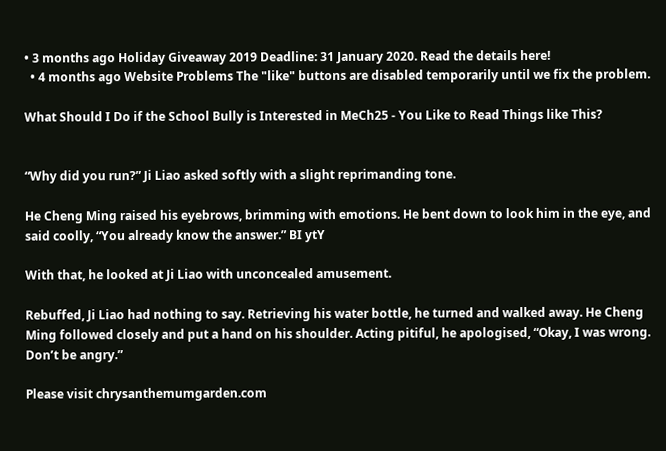• 3 months ago Holiday Giveaway 2019 Deadline: 31 January 2020. Read the details here!
  • 4 months ago Website Problems The "like" buttons are disabled temporarily until we fix the problem.

What Should I Do if the School Bully is Interested in MeCh25 - You Like to Read Things like This?


“Why did you run?” Ji Liao asked softly with a slight reprimanding tone.

He Cheng Ming raised his eyebrows, brimming with emotions. He bent down to look him in the eye, and said coolly, “You already know the answer.” BI ytY

With that, he looked at Ji Liao with unconcealed amusement.

Rebuffed, Ji Liao had nothing to say. Retrieving his water bottle, he turned and walked away. He Cheng Ming followed closely and put a hand on his shoulder. Acting pitiful, he apologised, “Okay, I was wrong. Don’t be angry.”

Please visit chrysanthemumgarden.com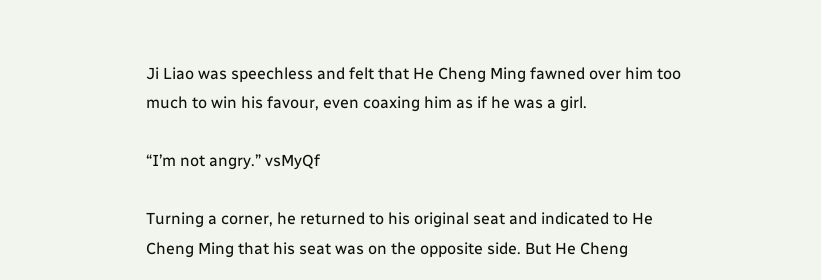Ji Liao was speechless and felt that He Cheng Ming fawned over him too much to win his favour, even coaxing him as if he was a girl.

“I’m not angry.” vsMyQf

Turning a corner, he returned to his original seat and indicated to He Cheng Ming that his seat was on the opposite side. But He Cheng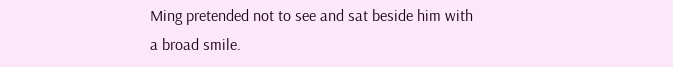Ming pretended not to see and sat beside him with a broad smile.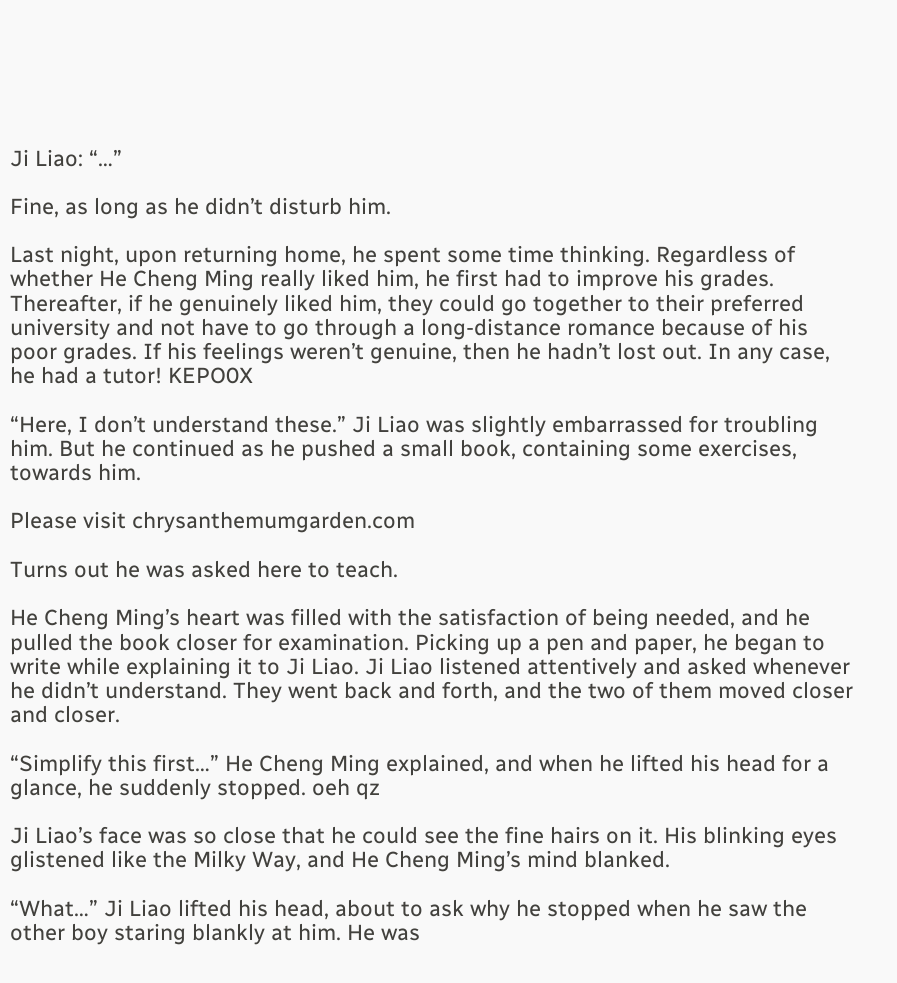Ji Liao: “…”

Fine, as long as he didn’t disturb him.

Last night, upon returning home, he spent some time thinking. Regardless of whether He Cheng Ming really liked him, he first had to improve his grades. Thereafter, if he genuinely liked him, they could go together to their preferred university and not have to go through a long-distance romance because of his poor grades. If his feelings weren’t genuine, then he hadn’t lost out. In any case, he had a tutor! KEPO0X

“Here, I don’t understand these.” Ji Liao was slightly embarrassed for troubling him. But he continued as he pushed a small book, containing some exercises, towards him.

Please visit chrysanthemumgarden.com

Turns out he was asked here to teach.

He Cheng Ming’s heart was filled with the satisfaction of being needed, and he pulled the book closer for examination. Picking up a pen and paper, he began to write while explaining it to Ji Liao. Ji Liao listened attentively and asked whenever he didn’t understand. They went back and forth, and the two of them moved closer and closer.

“Simplify this first…” He Cheng Ming explained, and when he lifted his head for a glance, he suddenly stopped. oeh qz

Ji Liao’s face was so close that he could see the fine hairs on it. His blinking eyes glistened like the Milky Way, and He Cheng Ming’s mind blanked.

“What…” Ji Liao lifted his head, about to ask why he stopped when he saw the other boy staring blankly at him. He was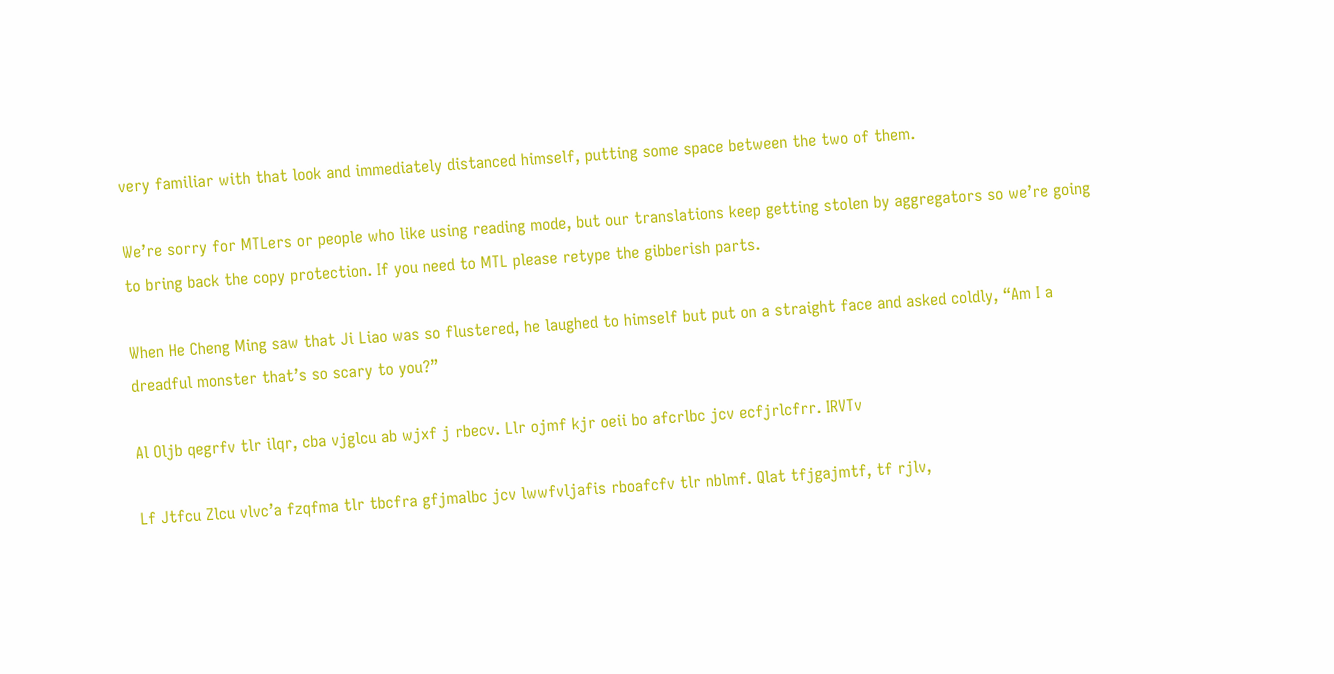very familiar with that look and immediately distanced himself, putting some space between the two of them.

We’re sorry for MTLers or people who like using reading mode, but our translations keep getting stolen by aggregators so we’re going to bring back the copy protection. If you need to MTL please retype the gibberish parts.

When He Cheng Ming saw that Ji Liao was so flustered, he laughed to himself but put on a straight face and asked coldly, “Am I a dreadful monster that’s so scary to you?”

Al Oljb qegrfv tlr ilqr, cba vjglcu ab wjxf j rbecv. Llr ojmf kjr oeii bo afcrlbc jcv ecfjrlcfrr. IRVTv

Lf Jtfcu Zlcu vlvc’a fzqfma tlr tbcfra gfjmalbc jcv lwwfvljafis rboafcfv tlr nblmf. Qlat tfjgajmtf, tf rjlv,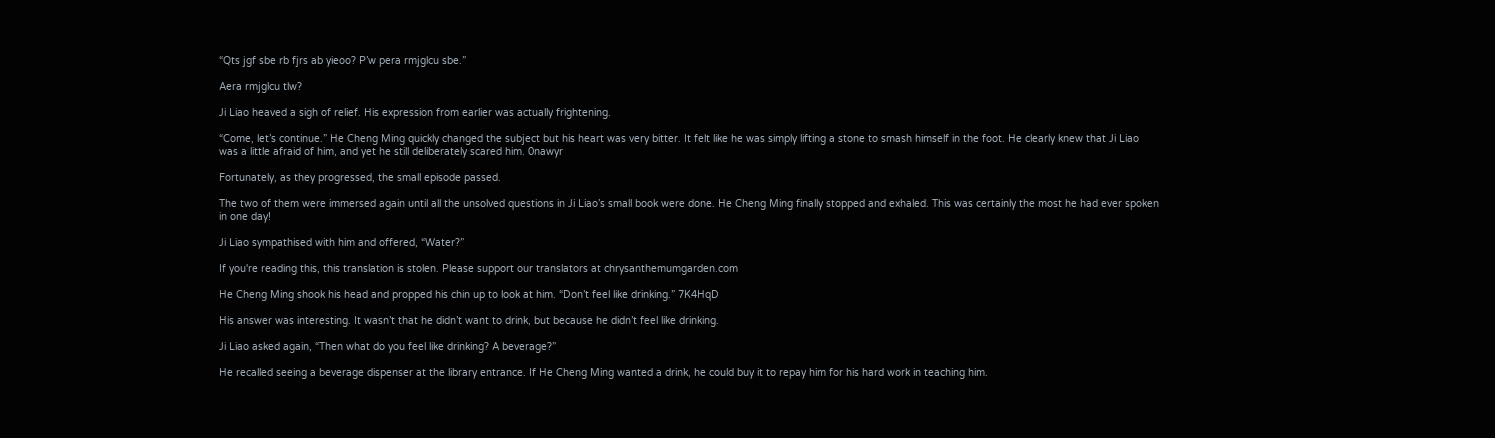“Qts jgf sbe rb fjrs ab yieoo? P’w pera rmjglcu sbe.”

Aera rmjglcu tlw?

Ji Liao heaved a sigh of relief. His expression from earlier was actually frightening.

“Come, let’s continue.” He Cheng Ming quickly changed the subject but his heart was very bitter. It felt like he was simply lifting a stone to smash himself in the foot. He clearly knew that Ji Liao was a little afraid of him, and yet he still deliberately scared him. 0nawyr

Fortunately, as they progressed, the small episode passed.

The two of them were immersed again until all the unsolved questions in Ji Liao’s small book were done. He Cheng Ming finally stopped and exhaled. This was certainly the most he had ever spoken in one day!

Ji Liao sympathised with him and offered, “Water?”

If you're reading this, this translation is stolen. Please support our translators at chrysanthemumgarden.com

He Cheng Ming shook his head and propped his chin up to look at him. “Don’t feel like drinking.” 7K4HqD

His answer was interesting. It wasn’t that he didn’t want to drink, but because he didn’t feel like drinking.

Ji Liao asked again, “Then what do you feel like drinking? A beverage?”

He recalled seeing a beverage dispenser at the library entrance. If He Cheng Ming wanted a drink, he could buy it to repay him for his hard work in teaching him.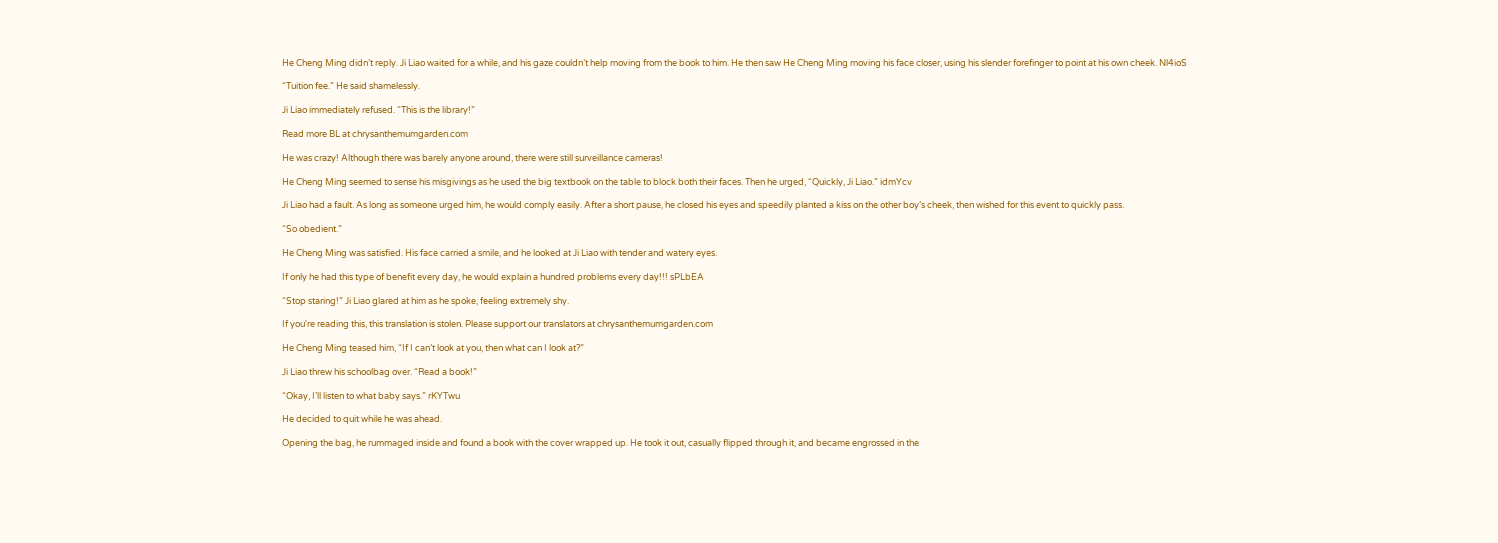He Cheng Ming didn’t reply. Ji Liao waited for a while, and his gaze couldn’t help moving from the book to him. He then saw He Cheng Ming moving his face closer, using his slender forefinger to point at his own cheek. Nl4ioS

“Tuition fee.” He said shamelessly.

Ji Liao immediately refused. “This is the library!”

Read more BL at chrysanthemumgarden.com

He was crazy! Although there was barely anyone around, there were still surveillance cameras!

He Cheng Ming seemed to sense his misgivings as he used the big textbook on the table to block both their faces. Then he urged, “Quickly, Ji Liao.” idmYcv

Ji Liao had a fault. As long as someone urged him, he would comply easily. After a short pause, he closed his eyes and speedily planted a kiss on the other boy’s cheek, then wished for this event to quickly pass.

“So obedient.”

He Cheng Ming was satisfied. His face carried a smile, and he looked at Ji Liao with tender and watery eyes.

If only he had this type of benefit every day, he would explain a hundred problems every day!!! sPLbEA

“Stop staring!” Ji Liao glared at him as he spoke, feeling extremely shy.

If you're reading this, this translation is stolen. Please support our translators at chrysanthemumgarden.com

He Cheng Ming teased him, “If I can’t look at you, then what can I look at?”

Ji Liao threw his schoolbag over. “Read a book!”

“Okay, I’ll listen to what baby says.” rKYTwu

He decided to quit while he was ahead.

Opening the bag, he rummaged inside and found a book with the cover wrapped up. He took it out, casually flipped through it, and became engrossed in the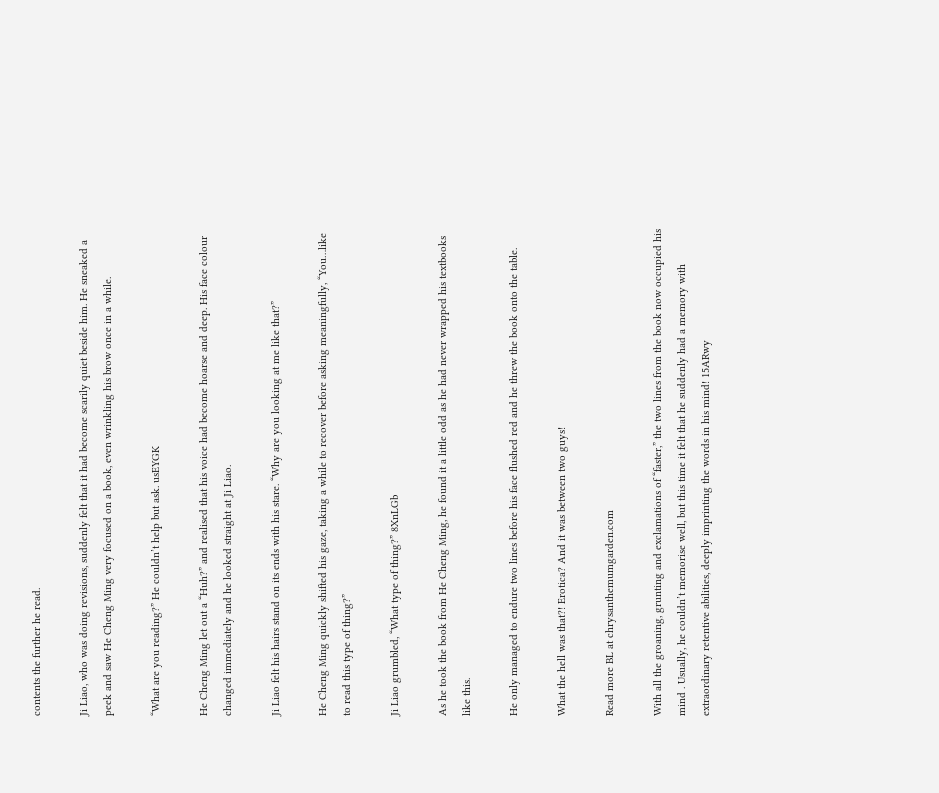contents the further he read.

Ji Liao, who was doing revisions, suddenly felt that it had become scarily quiet beside him. He sneaked a peek and saw He Cheng Ming very focused on a book, even wrinkling his brow once in a while.

“What are you reading?” He couldn’t help but ask. usEYGK

He Cheng Ming let out a “Huh?” and realised that his voice had become hoarse and deep. His face colour changed immediately and he looked straight at Ji Liao.

Ji Liao felt his hairs stand on its ends with his stare. “Why are you looking at me like that?”

He Cheng Ming quickly shifted his gaze, taking a while to recover before asking meaningfully, “You…like to read this type of thing?”

Ji Liao grumbled, “What type of thing?” 8XnLGb

As he took the book from He Cheng Ming, he found it a little odd as he had never wrapped his textbooks like this.

He only managed to endure two lines before his face flushed red and he threw the book onto the table.

What the hell was that?! Erotica? And it was between two guys!

Read more BL at chrysanthemumgarden.com

With all the groaning, grunting and exclamations of “faster,” the two lines from the book now occupied his mind . Usually, he couldn’t memorise well, but this time it felt that he suddenly had a memory with extraordinary retentive abilities, deeply imprinting the words in his mind! 15ARwy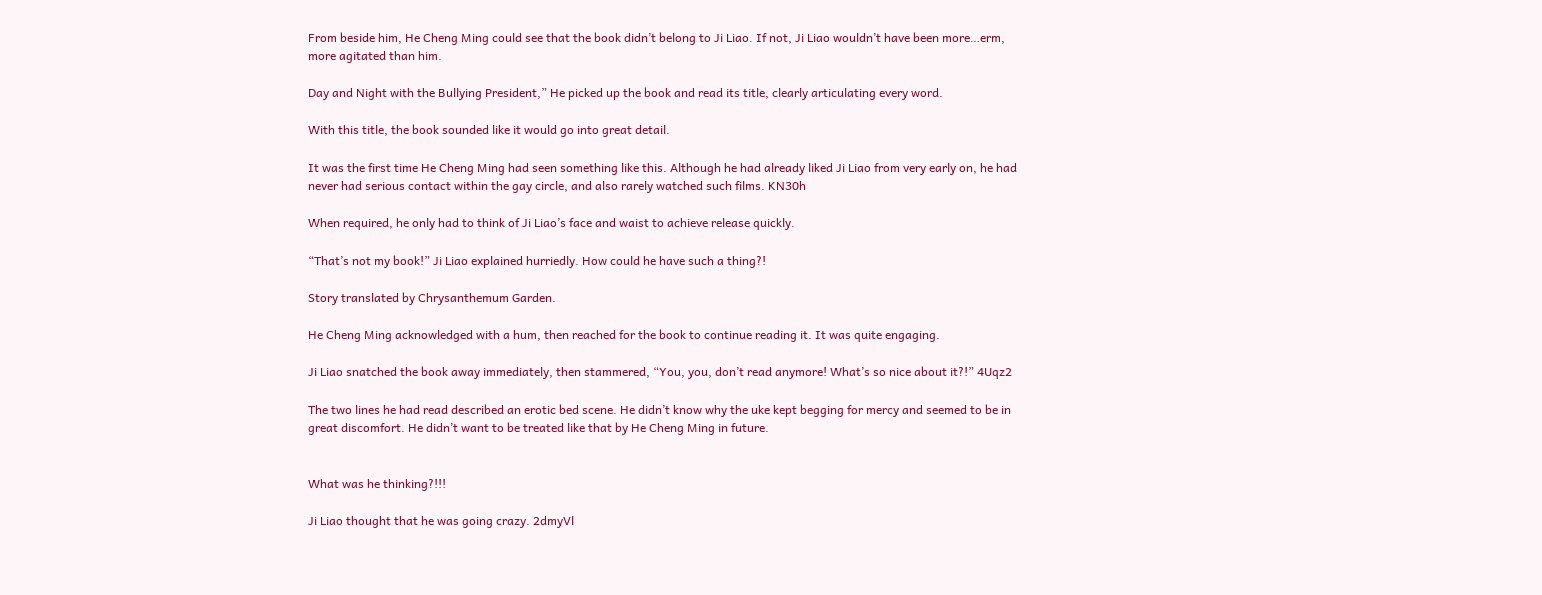From beside him, He Cheng Ming could see that the book didn’t belong to Ji Liao. If not, Ji Liao wouldn’t have been more…erm, more agitated than him.

Day and Night with the Bullying President,” He picked up the book and read its title, clearly articulating every word.

With this title, the book sounded like it would go into great detail.

It was the first time He Cheng Ming had seen something like this. Although he had already liked Ji Liao from very early on, he had never had serious contact within the gay circle, and also rarely watched such films. KN30h

When required, he only had to think of Ji Liao’s face and waist to achieve release quickly.

“That’s not my book!” Ji Liao explained hurriedly. How could he have such a thing?!

Story translated by Chrysanthemum Garden.

He Cheng Ming acknowledged with a hum, then reached for the book to continue reading it. It was quite engaging.

Ji Liao snatched the book away immediately, then stammered, “You, you, don’t read anymore! What’s so nice about it?!” 4Uqz2

The two lines he had read described an erotic bed scene. He didn’t know why the uke kept begging for mercy and seemed to be in great discomfort. He didn’t want to be treated like that by He Cheng Ming in future.


What was he thinking?!!!

Ji Liao thought that he was going crazy. 2dmyVl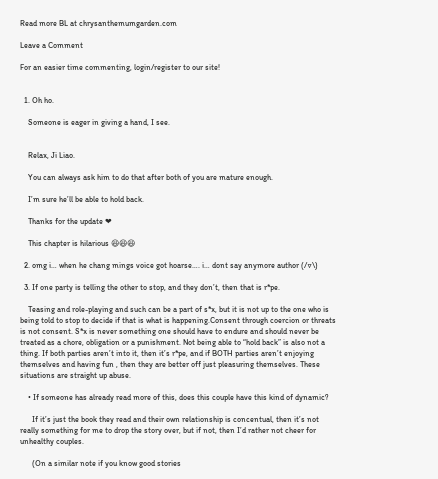Read more BL at chrysanthemumgarden.com

Leave a Comment

For an easier time commenting, login/register to our site!


  1. Oh ho.

    Someone is eager in giving a hand, I see.


    Relax, Ji Liao.

    You can always ask him to do that after both of you are mature enough.

    I’m sure he’ll be able to hold back.

    Thanks for the update ❤

    This chapter is hilarious 😆😆😆

  2. omg i… when he chang mings voice got hoarse…. i… dont say anymore author (/▽\)

  3. If one party is telling the other to stop, and they don’t, then that is r*pe.

    Teasing and role-playing and such can be a part of s*x, but it is not up to the one who is being told to stop to decide if that is what is happening.Consent through coercion or threats is not consent. S*x is never something one should have to endure and should never be treated as a chore, obligation or a punishment. Not being able to “hold back” is also not a thing. If both parties aren’t into it, then it’s r*pe, and if BOTH parties aren’t enjoying themselves and having fun , then they are better off just pleasuring themselves. These situations are straight up abuse.

    • If someone has already read more of this, does this couple have this kind of dynamic?

      If it’s just the book they read and their own relationship is concentual, then it’s not really something for me to drop the story over, but if not, then I’d rather not cheer for unhealthy couples.

      (On a similar note if you know good stories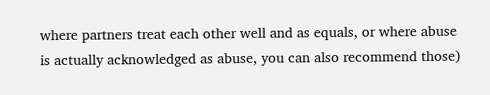where partners treat each other well and as equals, or where abuse is actually acknowledged as abuse, you can also recommend those)